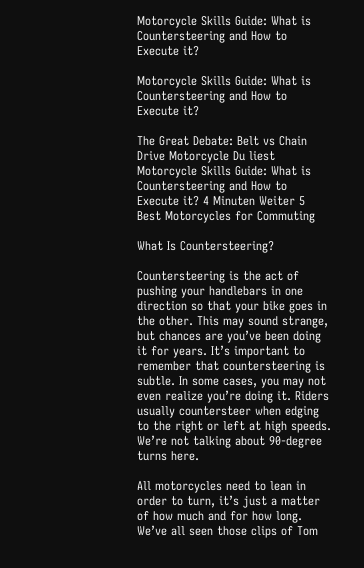Motorcycle Skills Guide: What is Countersteering and How to Execute it?

Motorcycle Skills Guide: What is Countersteering and How to Execute it?

The Great Debate: Belt vs Chain Drive Motorcycle Du liest Motorcycle Skills Guide: What is Countersteering and How to Execute it? 4 Minuten Weiter 5 Best Motorcycles for Commuting

What Is Countersteering?

Countersteering is the act of pushing your handlebars in one direction so that your bike goes in the other. This may sound strange, but chances are you’ve been doing it for years. It’s important to remember that countersteering is subtle. In some cases, you may not even realize you’re doing it. Riders usually countersteer when edging to the right or left at high speeds. We’re not talking about 90-degree turns here.

All motorcycles need to lean in order to turn, it’s just a matter of how much and for how long. We’ve all seen those clips of Tom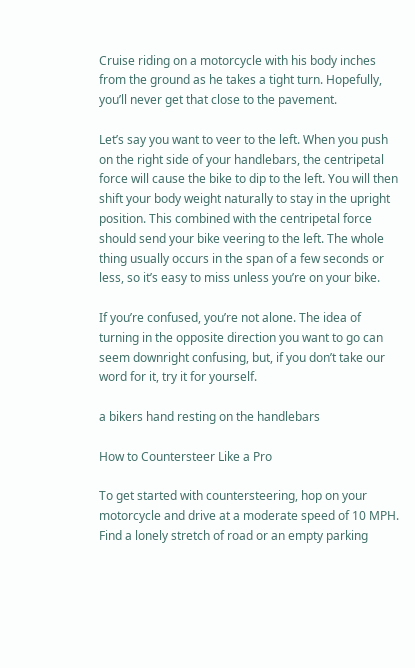Cruise riding on a motorcycle with his body inches from the ground as he takes a tight turn. Hopefully, you’ll never get that close to the pavement.

Let’s say you want to veer to the left. When you push on the right side of your handlebars, the centripetal force will cause the bike to dip to the left. You will then shift your body weight naturally to stay in the upright position. This combined with the centripetal force should send your bike veering to the left. The whole thing usually occurs in the span of a few seconds or less, so it’s easy to miss unless you’re on your bike.

If you’re confused, you’re not alone. The idea of turning in the opposite direction you want to go can seem downright confusing, but, if you don’t take our word for it, try it for yourself.

a bikers hand resting on the handlebars

How to Countersteer Like a Pro

To get started with countersteering, hop on your motorcycle and drive at a moderate speed of 10 MPH. Find a lonely stretch of road or an empty parking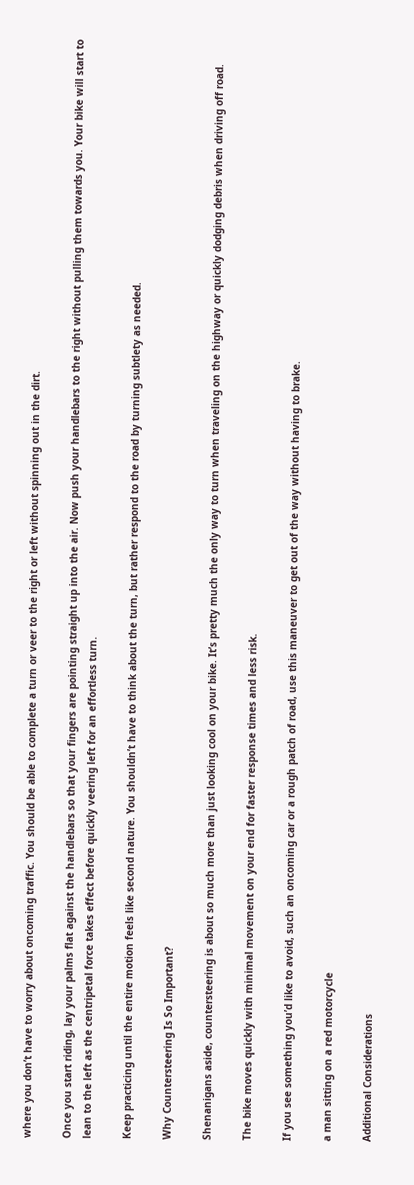where you don’t have to worry about oncoming traffic. You should be able to complete a turn or veer to the right or left without spinning out in the dirt.

Once you start riding, lay your palms flat against the handlebars so that your fingers are pointing straight up into the air. Now push your handlebars to the right without pulling them towards you. Your bike will start to lean to the left as the centripetal force takes effect before quickly veering left for an effortless turn.

Keep practicing until the entire motion feels like second nature. You shouldn’t have to think about the turn, but rather respond to the road by turning subtlety as needed.

Why Countersteering Is So Important?

Shenanigans aside, countersteering is about so much more than just looking cool on your bike. It’s pretty much the only way to turn when traveling on the highway or quickly dodging debris when driving off road.

The bike moves quickly with minimal movement on your end for faster response times and less risk.

If you see something you’d like to avoid, such an oncoming car or a rough patch of road, use this maneuver to get out of the way without having to brake.

a man sitting on a red motorcycle

Additional Considerations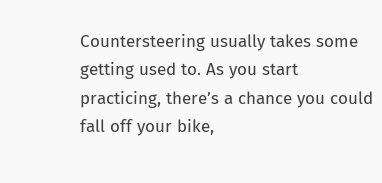Countersteering usually takes some getting used to. As you start practicing, there’s a chance you could fall off your bike,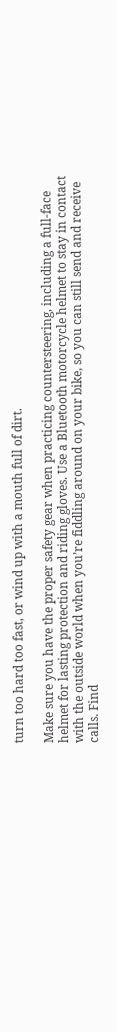turn too hard too fast, or wind up with a mouth full of dirt.

Make sure you have the proper safety gear when practicing countersteering, including a full-face helmet for lasting protection and riding gloves. Use a Bluetooth motorcycle helmet to stay in contact with the outside world when you’re fiddling around on your bike, so you can still send and receive calls. Find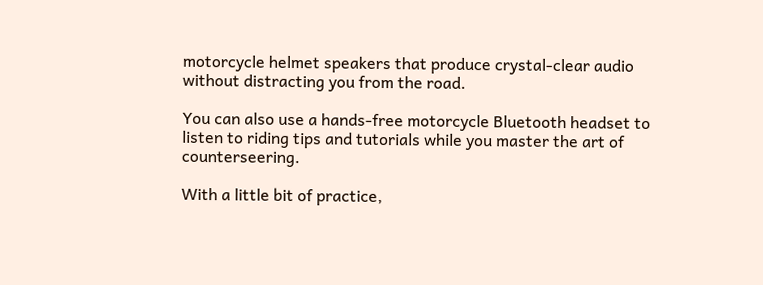motorcycle helmet speakers that produce crystal-clear audio without distracting you from the road.

You can also use a hands-free motorcycle Bluetooth headset to listen to riding tips and tutorials while you master the art of counterseering.

With a little bit of practice,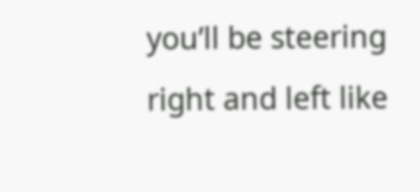you’ll be steering right and left like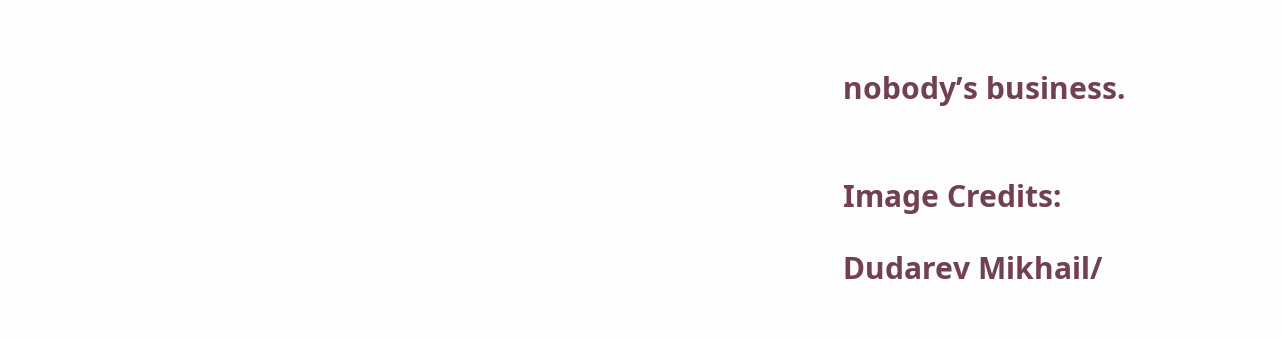nobody’s business.


Image Credits:

Dudarev Mikhail/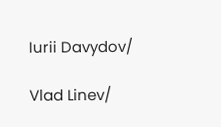Iurii Davydov/

Vlad Linev/